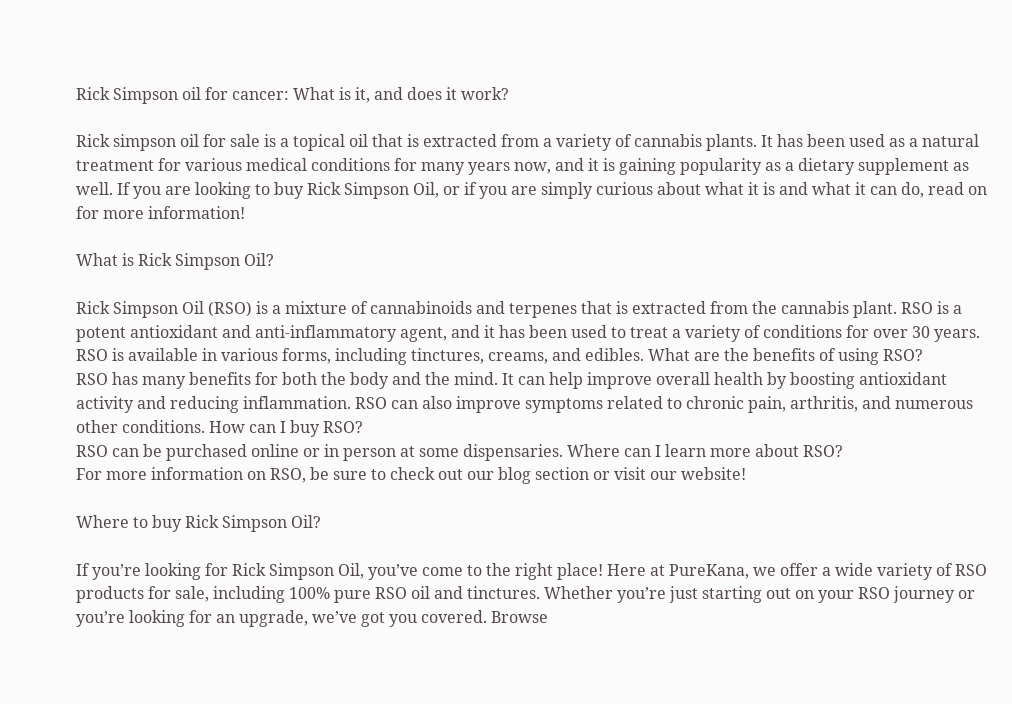Rick Simpson oil for cancer: What is it, and does it work?

Rick simpson oil for sale is a topical oil that is extracted from a variety of cannabis plants. It has been used as a natural treatment for various medical conditions for many years now, and it is gaining popularity as a dietary supplement as well. If you are looking to buy Rick Simpson Oil, or if you are simply curious about what it is and what it can do, read on for more information!

What is Rick Simpson Oil?

Rick Simpson Oil (RSO) is a mixture of cannabinoids and terpenes that is extracted from the cannabis plant. RSO is a potent antioxidant and anti-inflammatory agent, and it has been used to treat a variety of conditions for over 30 years. RSO is available in various forms, including tinctures, creams, and edibles. What are the benefits of using RSO?
RSO has many benefits for both the body and the mind. It can help improve overall health by boosting antioxidant activity and reducing inflammation. RSO can also improve symptoms related to chronic pain, arthritis, and numerous other conditions. How can I buy RSO?
RSO can be purchased online or in person at some dispensaries. Where can I learn more about RSO?
For more information on RSO, be sure to check out our blog section or visit our website!

Where to buy Rick Simpson Oil?

If you’re looking for Rick Simpson Oil, you’ve come to the right place! Here at PureKana, we offer a wide variety of RSO products for sale, including 100% pure RSO oil and tinctures. Whether you’re just starting out on your RSO journey or you’re looking for an upgrade, we’ve got you covered. Browse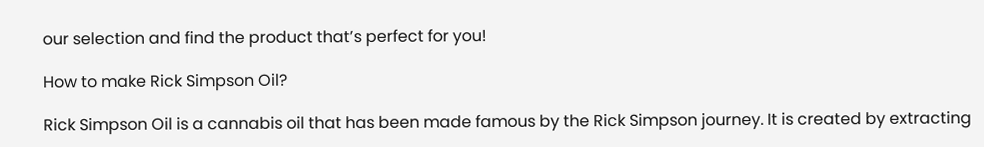our selection and find the product that’s perfect for you!

How to make Rick Simpson Oil?

Rick Simpson Oil is a cannabis oil that has been made famous by the Rick Simpson journey. It is created by extracting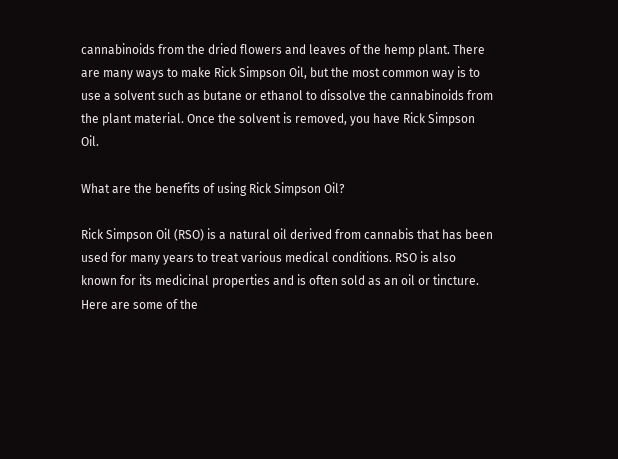cannabinoids from the dried flowers and leaves of the hemp plant. There are many ways to make Rick Simpson Oil, but the most common way is to use a solvent such as butane or ethanol to dissolve the cannabinoids from the plant material. Once the solvent is removed, you have Rick Simpson Oil.

What are the benefits of using Rick Simpson Oil?

Rick Simpson Oil (RSO) is a natural oil derived from cannabis that has been used for many years to treat various medical conditions. RSO is also known for its medicinal properties and is often sold as an oil or tincture. Here are some of the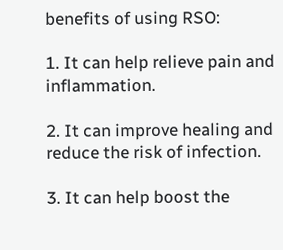benefits of using RSO:

1. It can help relieve pain and inflammation.

2. It can improve healing and reduce the risk of infection.

3. It can help boost the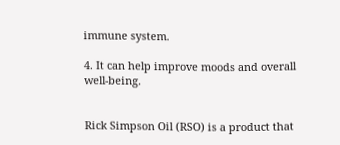immune system.

4. It can help improve moods and overall well-being.


Rick Simpson Oil (RSO) is a product that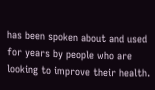has been spoken about and used for years by people who are looking to improve their health.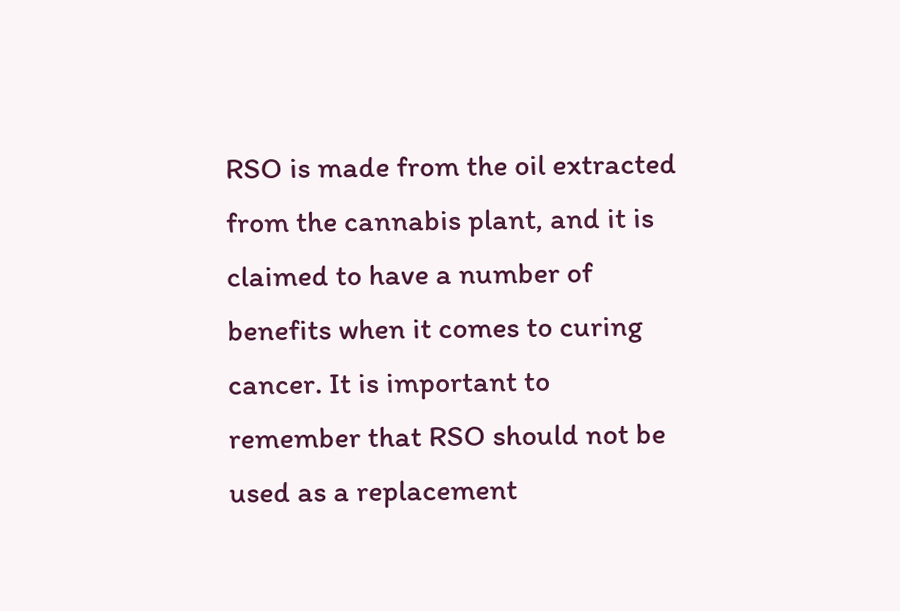RSO is made from the oil extracted from the cannabis plant, and it is claimed to have a number of benefits when it comes to curing cancer. It is important to remember that RSO should not be used as a replacement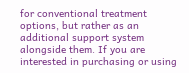for conventional treatment options, but rather as an additional support system alongside them. If you are interested in purchasing or using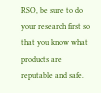RSO, be sure to do your research first so that you know what products are reputable and safe.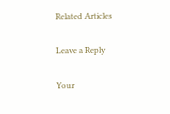Related Articles

Leave a Reply

Your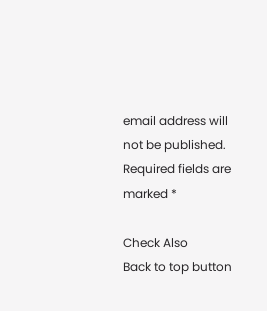email address will not be published. Required fields are marked *

Check Also
Back to top button